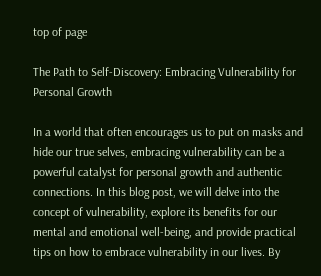top of page

The Path to Self-Discovery: Embracing Vulnerability for Personal Growth

In a world that often encourages us to put on masks and hide our true selves, embracing vulnerability can be a powerful catalyst for personal growth and authentic connections. In this blog post, we will delve into the concept of vulnerability, explore its benefits for our mental and emotional well-being, and provide practical tips on how to embrace vulnerability in our lives. By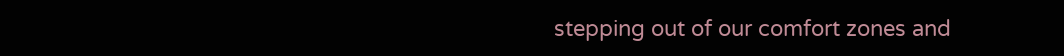stepping out of our comfort zones and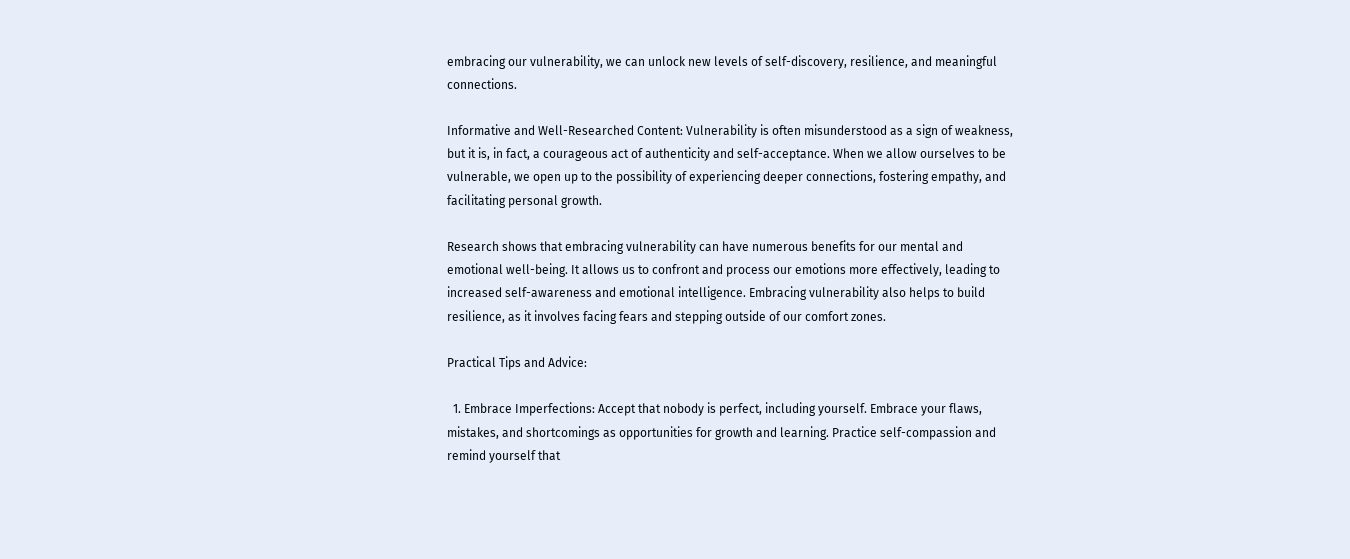embracing our vulnerability, we can unlock new levels of self-discovery, resilience, and meaningful connections.

Informative and Well-Researched Content: Vulnerability is often misunderstood as a sign of weakness, but it is, in fact, a courageous act of authenticity and self-acceptance. When we allow ourselves to be vulnerable, we open up to the possibility of experiencing deeper connections, fostering empathy, and facilitating personal growth.

Research shows that embracing vulnerability can have numerous benefits for our mental and emotional well-being. It allows us to confront and process our emotions more effectively, leading to increased self-awareness and emotional intelligence. Embracing vulnerability also helps to build resilience, as it involves facing fears and stepping outside of our comfort zones.

Practical Tips and Advice:

  1. Embrace Imperfections: Accept that nobody is perfect, including yourself. Embrace your flaws, mistakes, and shortcomings as opportunities for growth and learning. Practice self-compassion and remind yourself that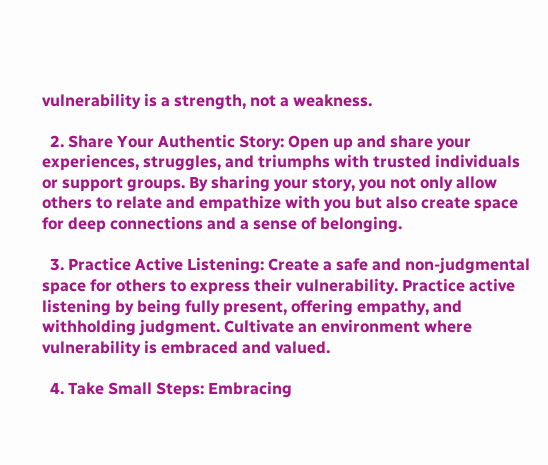vulnerability is a strength, not a weakness.

  2. Share Your Authentic Story: Open up and share your experiences, struggles, and triumphs with trusted individuals or support groups. By sharing your story, you not only allow others to relate and empathize with you but also create space for deep connections and a sense of belonging.

  3. Practice Active Listening: Create a safe and non-judgmental space for others to express their vulnerability. Practice active listening by being fully present, offering empathy, and withholding judgment. Cultivate an environment where vulnerability is embraced and valued.

  4. Take Small Steps: Embracing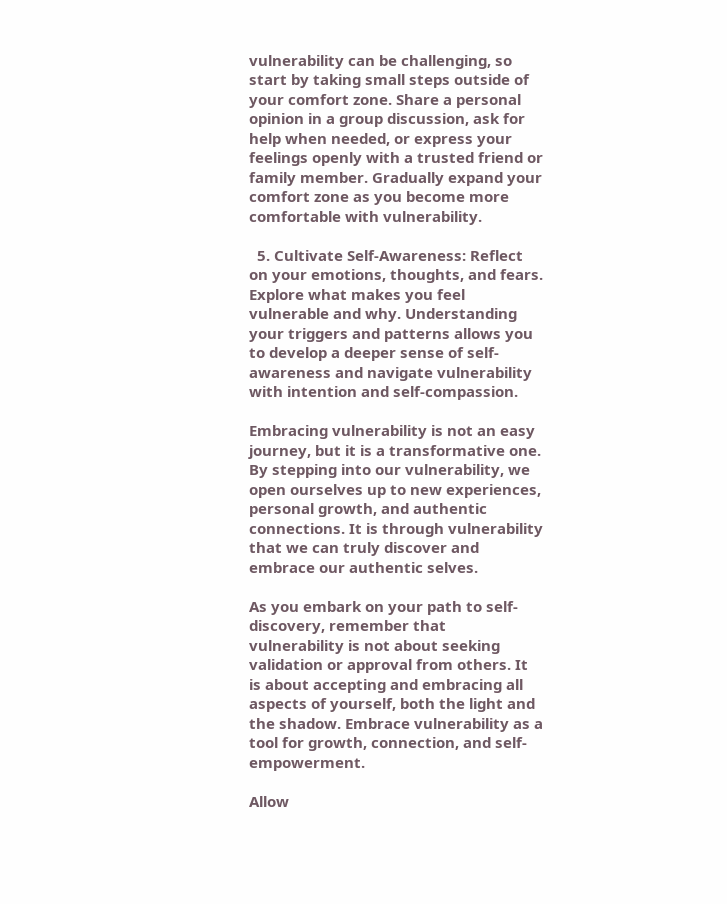vulnerability can be challenging, so start by taking small steps outside of your comfort zone. Share a personal opinion in a group discussion, ask for help when needed, or express your feelings openly with a trusted friend or family member. Gradually expand your comfort zone as you become more comfortable with vulnerability.

  5. Cultivate Self-Awareness: Reflect on your emotions, thoughts, and fears. Explore what makes you feel vulnerable and why. Understanding your triggers and patterns allows you to develop a deeper sense of self-awareness and navigate vulnerability with intention and self-compassion.

Embracing vulnerability is not an easy journey, but it is a transformative one. By stepping into our vulnerability, we open ourselves up to new experiences, personal growth, and authentic connections. It is through vulnerability that we can truly discover and embrace our authentic selves.

As you embark on your path to self-discovery, remember that vulnerability is not about seeking validation or approval from others. It is about accepting and embracing all aspects of yourself, both the light and the shadow. Embrace vulnerability as a tool for growth, connection, and self-empowerment.

Allow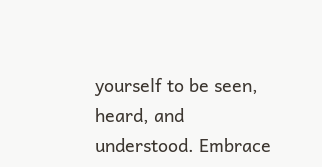yourself to be seen, heard, and understood. Embrace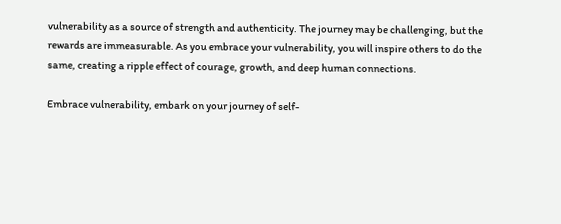vulnerability as a source of strength and authenticity. The journey may be challenging, but the rewards are immeasurable. As you embrace your vulnerability, you will inspire others to do the same, creating a ripple effect of courage, growth, and deep human connections.

Embrace vulnerability, embark on your journey of self-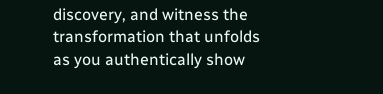discovery, and witness the transformation that unfolds as you authentically show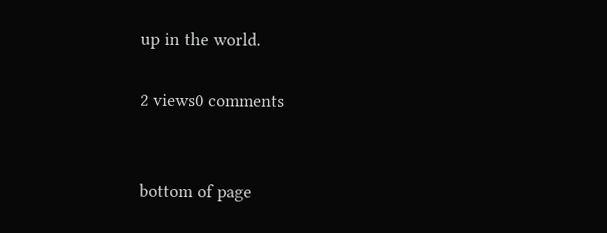up in the world.

2 views0 comments


bottom of page